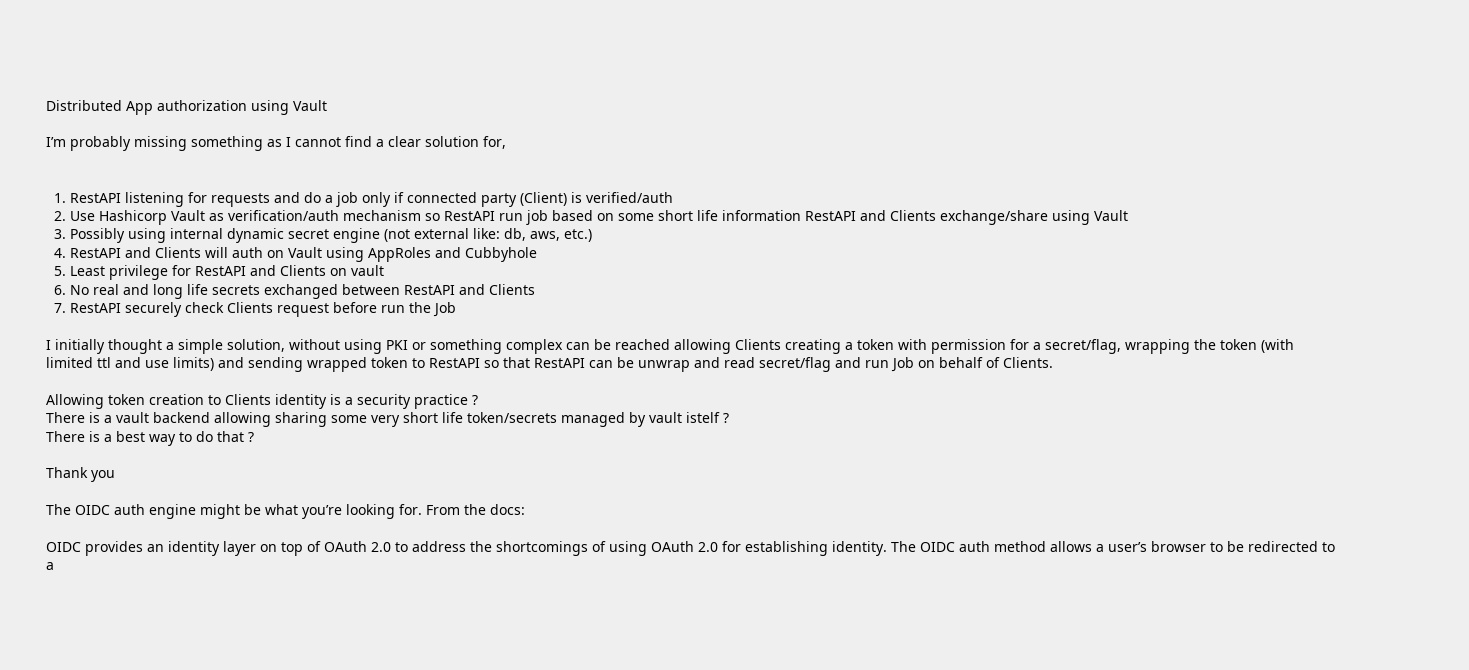Distributed App authorization using Vault

I’m probably missing something as I cannot find a clear solution for,


  1. RestAPI listening for requests and do a job only if connected party (Client) is verified/auth
  2. Use Hashicorp Vault as verification/auth mechanism so RestAPI run job based on some short life information RestAPI and Clients exchange/share using Vault
  3. Possibly using internal dynamic secret engine (not external like: db, aws, etc.)
  4. RestAPI and Clients will auth on Vault using AppRoles and Cubbyhole
  5. Least privilege for RestAPI and Clients on vault
  6. No real and long life secrets exchanged between RestAPI and Clients
  7. RestAPI securely check Clients request before run the Job

I initially thought a simple solution, without using PKI or something complex can be reached allowing Clients creating a token with permission for a secret/flag, wrapping the token (with limited ttl and use limits) and sending wrapped token to RestAPI so that RestAPI can be unwrap and read secret/flag and run Job on behalf of Clients.

Allowing token creation to Clients identity is a security practice ?
There is a vault backend allowing sharing some very short life token/secrets managed by vault istelf ?
There is a best way to do that ?

Thank you

The OIDC auth engine might be what you’re looking for. From the docs:

OIDC provides an identity layer on top of OAuth 2.0 to address the shortcomings of using OAuth 2.0 for establishing identity. The OIDC auth method allows a user’s browser to be redirected to a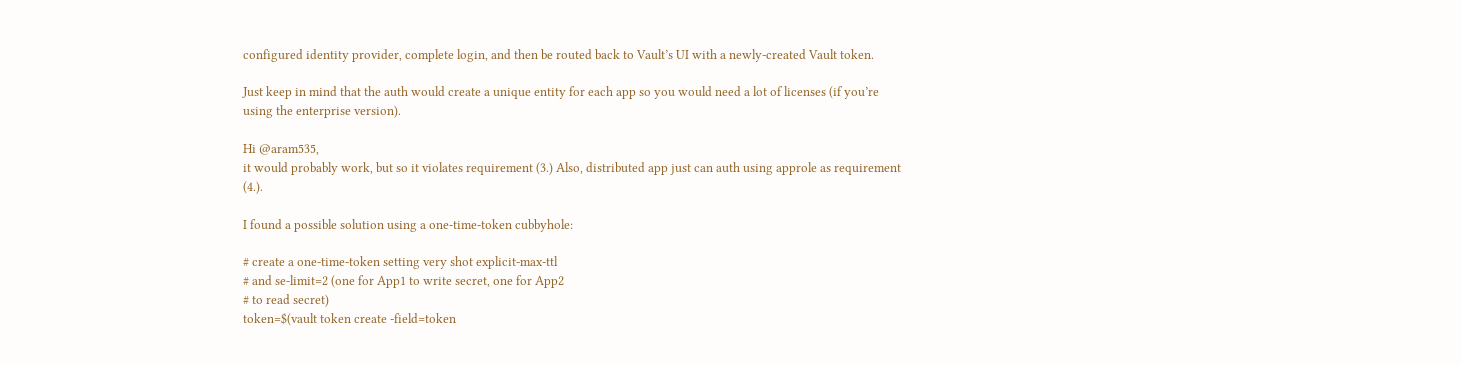configured identity provider, complete login, and then be routed back to Vault’s UI with a newly-created Vault token.

Just keep in mind that the auth would create a unique entity for each app so you would need a lot of licenses (if you’re using the enterprise version).

Hi @aram535,
it would probably work, but so it violates requirement (3.) Also, distributed app just can auth using approle as requirement (4.).

I found a possible solution using a one-time-token cubbyhole:

# create a one-time-token setting very shot explicit-max-ttl
# and se-limit=2 (one for App1 to write secret, one for App2
# to read secret)
token=$(vault token create -field=token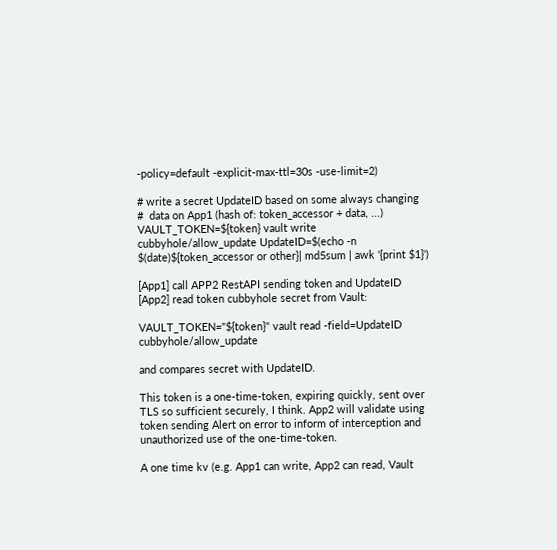-policy=default -explicit-max-ttl=30s -use-limit=2)

# write a secret UpdateID based on some always changing
#  data on App1 (hash of: token_accessor + data, ...)
VAULT_TOKEN=${token} vault write cubbyhole/allow_update UpdateID=$(echo -n $(date)${token_accessor or other}| md5sum | awk '{print $1}')

[App1] call APP2 RestAPI sending token and UpdateID
[App2] read token cubbyhole secret from Vault:

VAULT_TOKEN="${token}" vault read -field=UpdateID cubbyhole/allow_update

and compares secret with UpdateID.

This token is a one-time-token, expiring quickly, sent over TLS so sufficient securely, I think. App2 will validate using token sending Alert on error to inform of interception and unauthorized use of the one-time-token.

A one time kv (e.g. App1 can write, App2 can read, Vault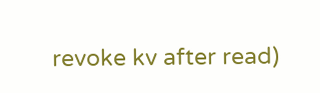revoke kv after read)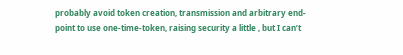probably avoid token creation, transmission and arbitrary end-point to use one-time-token, raising security a little , but I can’t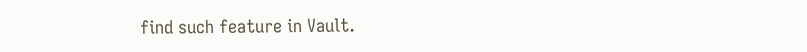find such feature in Vault.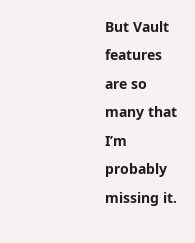But Vault features are so many that I’m probably missing it.